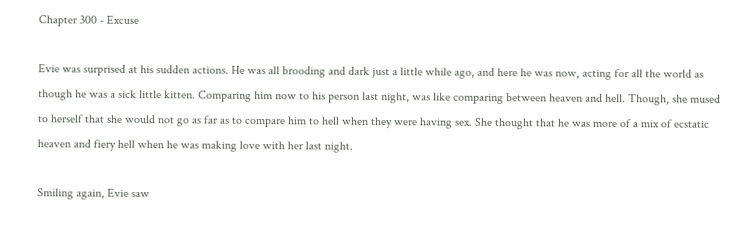Chapter 300 - Excuse

Evie was surprised at his sudden actions. He was all brooding and dark just a little while ago, and here he was now, acting for all the world as though he was a sick little kitten. Comparing him now to his person last night, was like comparing between heaven and hell. Though, she mused to herself that she would not go as far as to compare him to hell when they were having sex. She thought that he was more of a mix of ecstatic heaven and fiery hell when he was making love with her last night.

Smiling again, Evie saw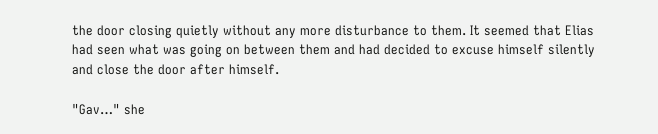the door closing quietly without any more disturbance to them. It seemed that Elias had seen what was going on between them and had decided to excuse himself silently and close the door after himself.

"Gav…" she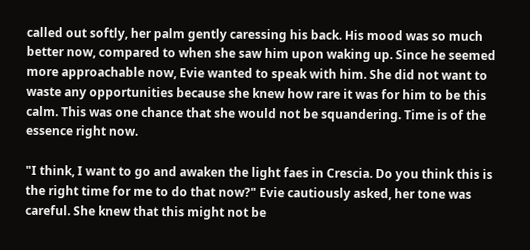called out softly, her palm gently caressing his back. His mood was so much better now, compared to when she saw him upon waking up. Since he seemed more approachable now, Evie wanted to speak with him. She did not want to waste any opportunities because she knew how rare it was for him to be this calm. This was one chance that she would not be squandering. Time is of the essence right now.

"I think, I want to go and awaken the light faes in Crescia. Do you think this is the right time for me to do that now?" Evie cautiously asked, her tone was careful. She knew that this might not be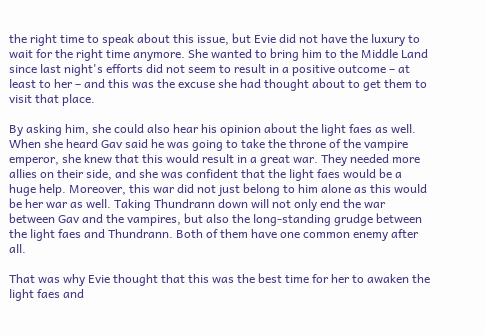the right time to speak about this issue, but Evie did not have the luxury to wait for the right time anymore. She wanted to bring him to the Middle Land since last night's efforts did not seem to result in a positive outcome – at least to her – and this was the excuse she had thought about to get them to visit that place.

By asking him, she could also hear his opinion about the light faes as well. When she heard Gav said he was going to take the throne of the vampire emperor, she knew that this would result in a great war. They needed more allies on their side, and she was confident that the light faes would be a huge help. Moreover, this war did not just belong to him alone as this would be her war as well. Taking Thundrann down will not only end the war between Gav and the vampires, but also the long-standing grudge between the light faes and Thundrann. Both of them have one common enemy after all.

That was why Evie thought that this was the best time for her to awaken the light faes and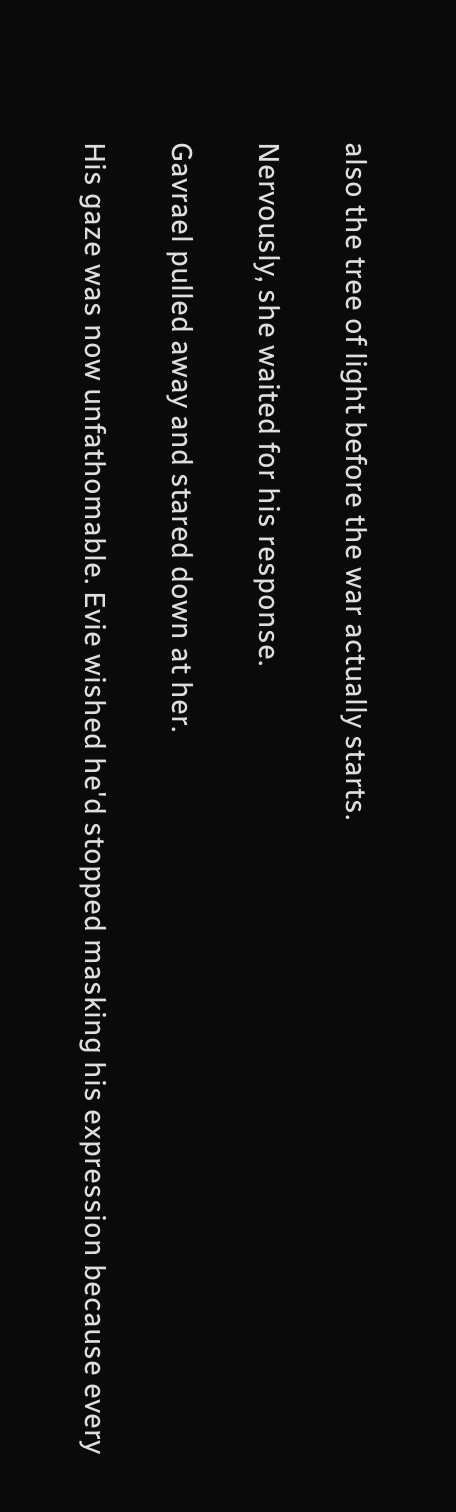also the tree of light before the war actually starts.

Nervously, she waited for his response.

Gavrael pulled away and stared down at her.

His gaze was now unfathomable. Evie wished he'd stopped masking his expression because every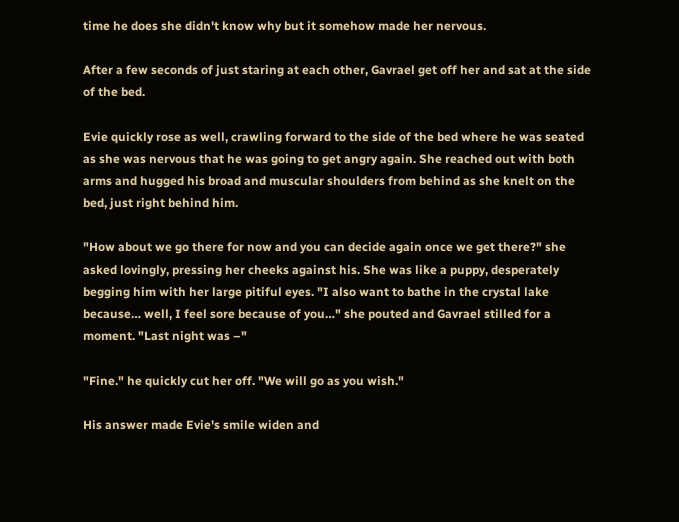time he does she didn't know why but it somehow made her nervous.

After a few seconds of just staring at each other, Gavrael get off her and sat at the side of the bed.

Evie quickly rose as well, crawling forward to the side of the bed where he was seated as she was nervous that he was going to get angry again. She reached out with both arms and hugged his broad and muscular shoulders from behind as she knelt on the bed, just right behind him.

"How about we go there for now and you can decide again once we get there?" she asked lovingly, pressing her cheeks against his. She was like a puppy, desperately begging him with her large pitiful eyes. "I also want to bathe in the crystal lake because… well, I feel sore because of you…" she pouted and Gavrael stilled for a moment. "Last night was –"

"Fine." he quickly cut her off. "We will go as you wish."

His answer made Evie's smile widen and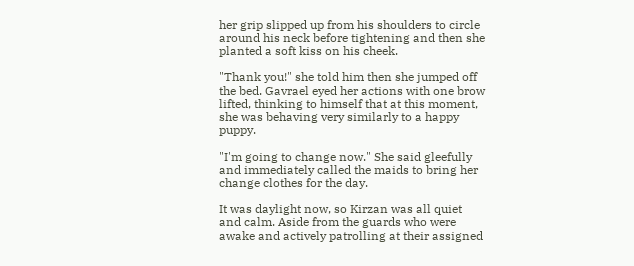her grip slipped up from his shoulders to circle around his neck before tightening and then she planted a soft kiss on his cheek.

"Thank you!" she told him then she jumped off the bed. Gavrael eyed her actions with one brow lifted, thinking to himself that at this moment, she was behaving very similarly to a happy puppy.

"I'm going to change now." She said gleefully and immediately called the maids to bring her change clothes for the day.

It was daylight now, so Kirzan was all quiet and calm. Aside from the guards who were awake and actively patrolling at their assigned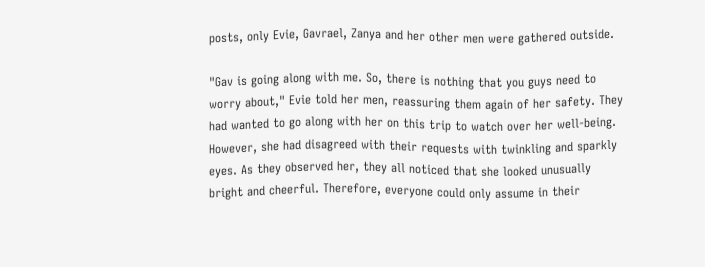posts, only Evie, Gavrael, Zanya and her other men were gathered outside.

"Gav is going along with me. So, there is nothing that you guys need to worry about," Evie told her men, reassuring them again of her safety. They had wanted to go along with her on this trip to watch over her well-being. However, she had disagreed with their requests with twinkling and sparkly eyes. As they observed her, they all noticed that she looked unusually bright and cheerful. Therefore, everyone could only assume in their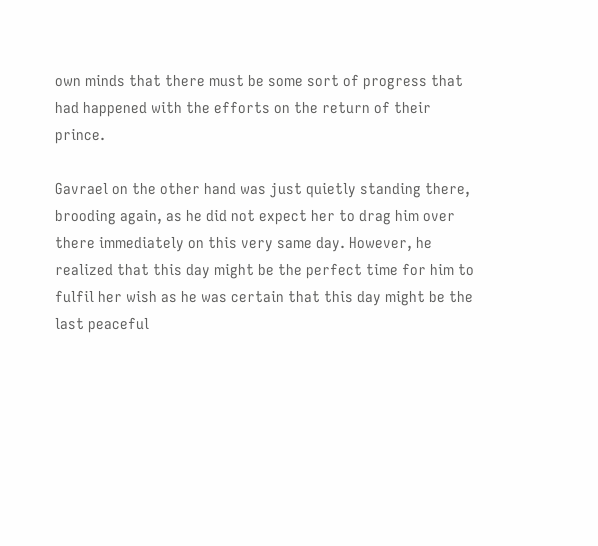own minds that there must be some sort of progress that had happened with the efforts on the return of their prince.

Gavrael on the other hand was just quietly standing there, brooding again, as he did not expect her to drag him over there immediately on this very same day. However, he realized that this day might be the perfect time for him to fulfil her wish as he was certain that this day might be the last peaceful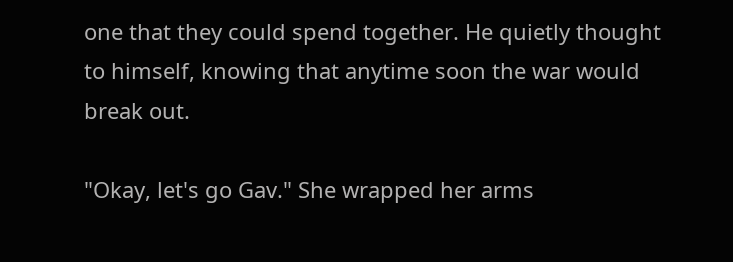one that they could spend together. He quietly thought to himself, knowing that anytime soon the war would break out.

"Okay, let's go Gav." She wrapped her arms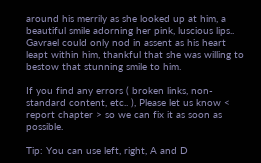around his merrily as she looked up at him, a beautiful smile adorning her pink, luscious lips.. Gavrael could only nod in assent as his heart leapt within him, thankful that she was willing to bestow that stunning smile to him.

If you find any errors ( broken links, non-standard content, etc.. ), Please let us know < report chapter > so we can fix it as soon as possible.

Tip: You can use left, right, A and D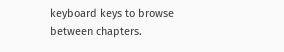keyboard keys to browse between chapters.